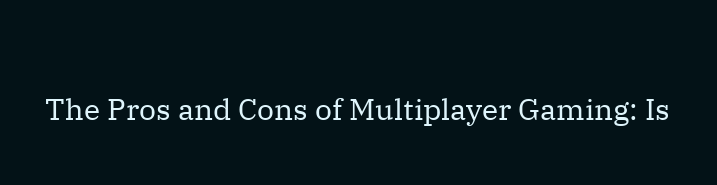The Pros and Cons of Multiplayer Gaming: Is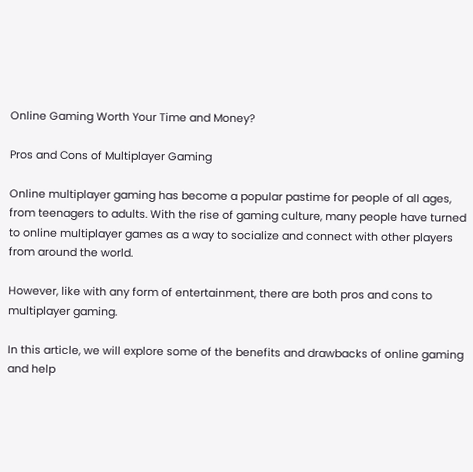Online Gaming Worth Your Time and Money?

Pros and Cons of Multiplayer Gaming

Online multiplayer gaming has become a popular pastime for people of all ages, from teenagers to adults. With the rise of gaming culture, many people have turned to online multiplayer games as a way to socialize and connect with other players from around the world.

However, like with any form of entertainment, there are both pros and cons to multiplayer gaming.

In this article, we will explore some of the benefits and drawbacks of online gaming and help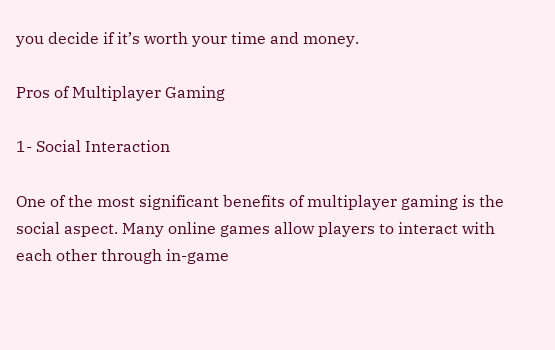you decide if it’s worth your time and money.

Pros of Multiplayer Gaming

1- Social Interaction

One of the most significant benefits of multiplayer gaming is the social aspect. Many online games allow players to interact with each other through in-game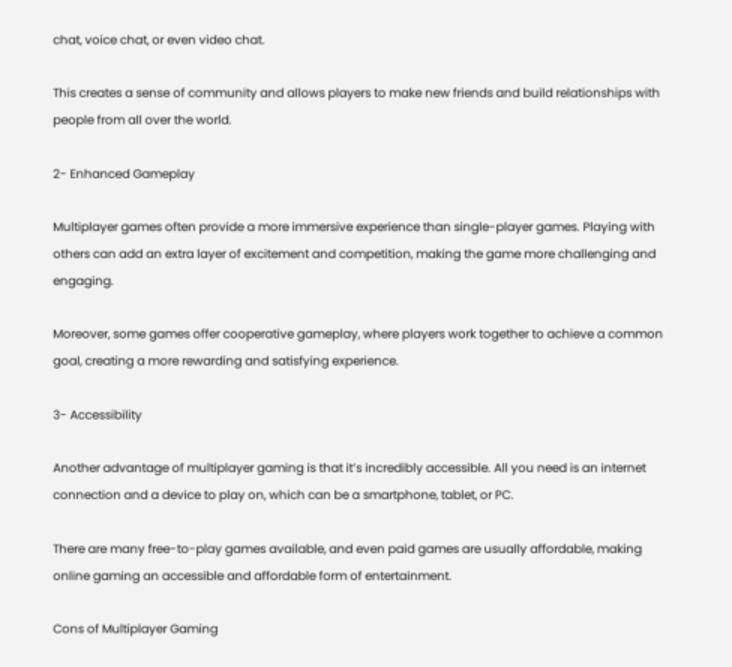chat, voice chat, or even video chat.

This creates a sense of community and allows players to make new friends and build relationships with people from all over the world.

2- Enhanced Gameplay

Multiplayer games often provide a more immersive experience than single-player games. Playing with others can add an extra layer of excitement and competition, making the game more challenging and engaging.

Moreover, some games offer cooperative gameplay, where players work together to achieve a common goal, creating a more rewarding and satisfying experience.

3- Accessibility

Another advantage of multiplayer gaming is that it’s incredibly accessible. All you need is an internet connection and a device to play on, which can be a smartphone, tablet, or PC.

There are many free-to-play games available, and even paid games are usually affordable, making online gaming an accessible and affordable form of entertainment.

Cons of Multiplayer Gaming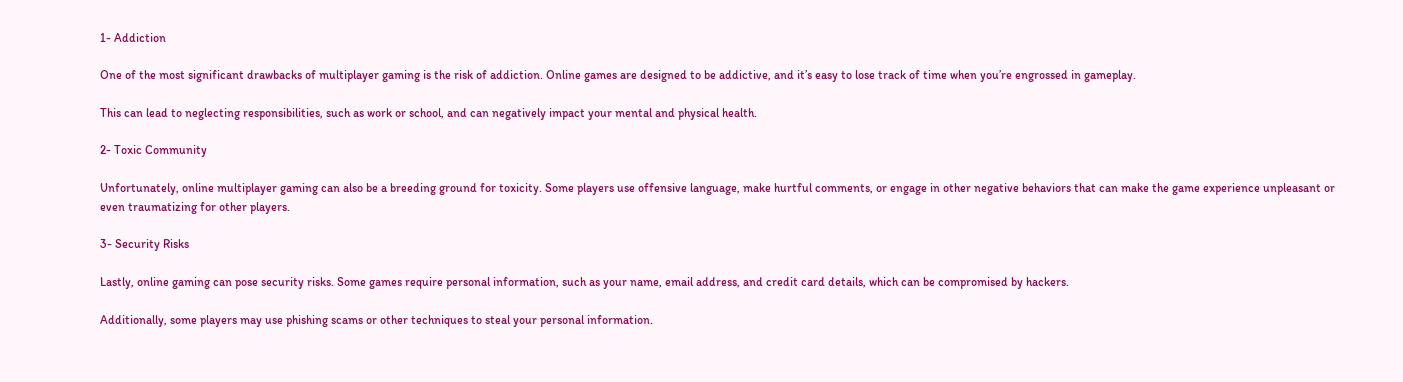1- Addiction

One of the most significant drawbacks of multiplayer gaming is the risk of addiction. Online games are designed to be addictive, and it’s easy to lose track of time when you’re engrossed in gameplay.

This can lead to neglecting responsibilities, such as work or school, and can negatively impact your mental and physical health.

2- Toxic Community

Unfortunately, online multiplayer gaming can also be a breeding ground for toxicity. Some players use offensive language, make hurtful comments, or engage in other negative behaviors that can make the game experience unpleasant or even traumatizing for other players.

3- Security Risks

Lastly, online gaming can pose security risks. Some games require personal information, such as your name, email address, and credit card details, which can be compromised by hackers.

Additionally, some players may use phishing scams or other techniques to steal your personal information.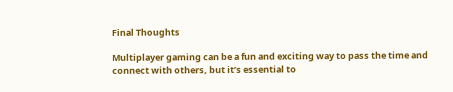Final Thoughts

Multiplayer gaming can be a fun and exciting way to pass the time and connect with others, but it’s essential to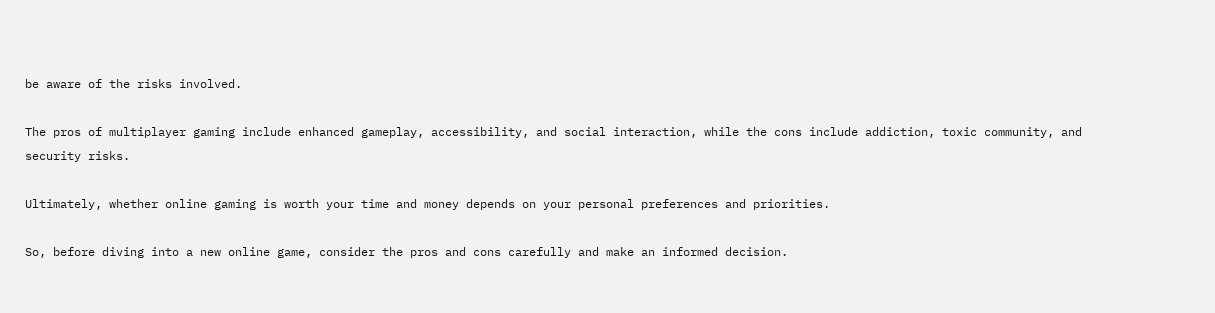be aware of the risks involved.

The pros of multiplayer gaming include enhanced gameplay, accessibility, and social interaction, while the cons include addiction, toxic community, and security risks.

Ultimately, whether online gaming is worth your time and money depends on your personal preferences and priorities.

So, before diving into a new online game, consider the pros and cons carefully and make an informed decision.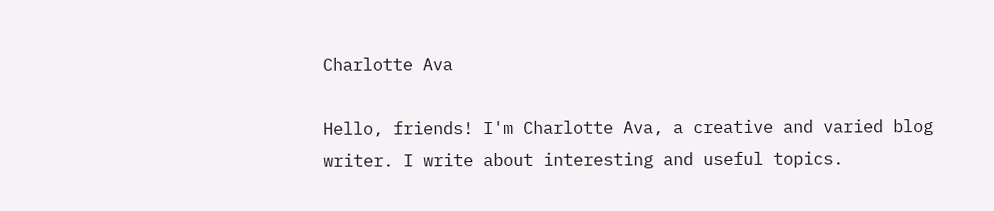Charlotte Ava

Hello, friends! I'm Charlotte Ava, a creative and varied blog writer. I write about interesting and useful topics.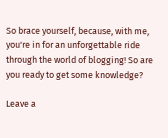So brace yourself, because, with me, you're in for an unforgettable ride through the world of blogging! So are you ready to get some knowledge?

Leave a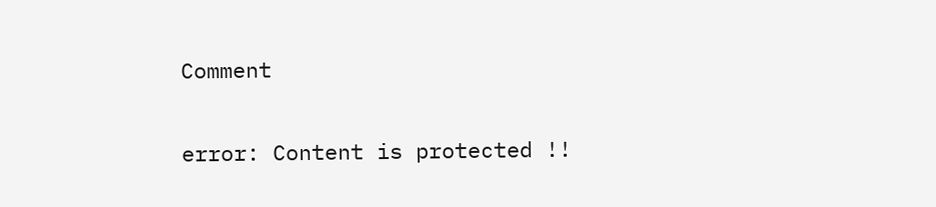Comment

error: Content is protected !!